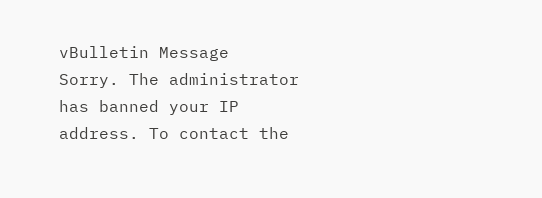vBulletin Message
Sorry. The administrator has banned your IP address. To contact the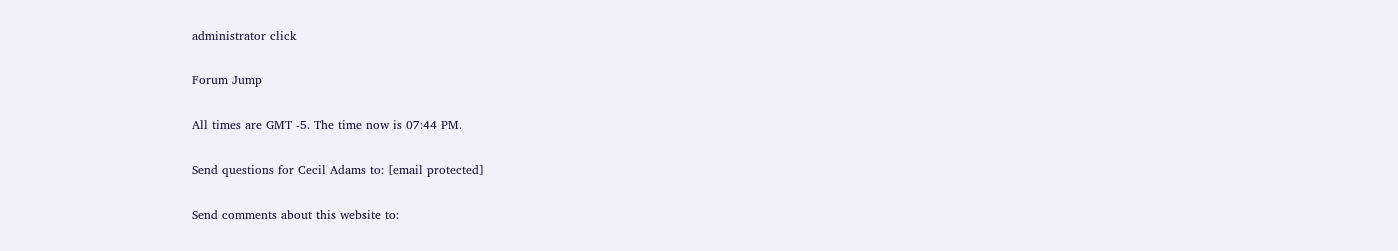administrator click

Forum Jump

All times are GMT -5. The time now is 07:44 PM.

Send questions for Cecil Adams to: [email protected]

Send comments about this website to: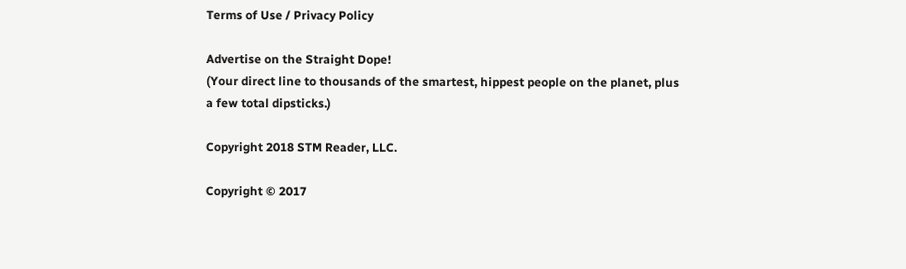Terms of Use / Privacy Policy

Advertise on the Straight Dope!
(Your direct line to thousands of the smartest, hippest people on the planet, plus a few total dipsticks.)

Copyright 2018 STM Reader, LLC.

Copyright © 2017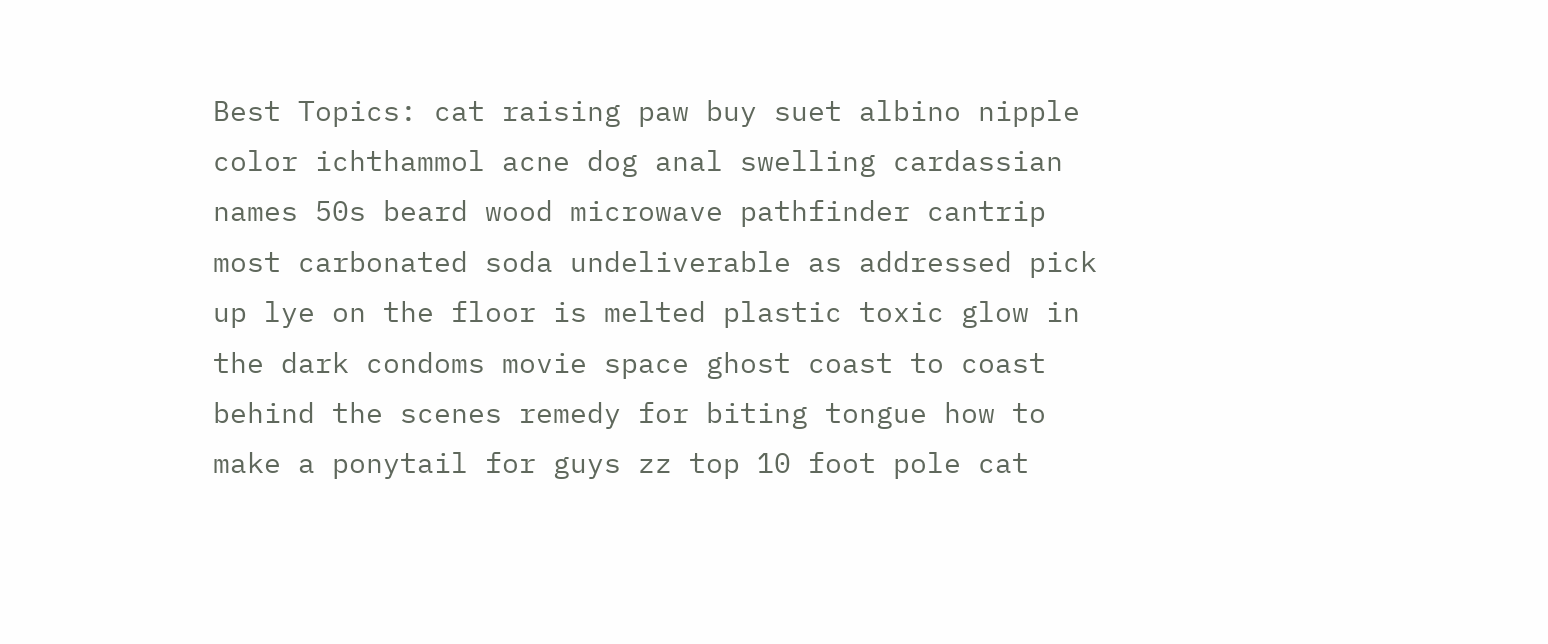Best Topics: cat raising paw buy suet albino nipple color ichthammol acne dog anal swelling cardassian names 50s beard wood microwave pathfinder cantrip most carbonated soda undeliverable as addressed pick up lye on the floor is melted plastic toxic glow in the dark condoms movie space ghost coast to coast behind the scenes remedy for biting tongue how to make a ponytail for guys zz top 10 foot pole cat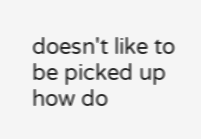doesn't like to be picked up how do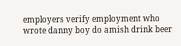employers verify employment who wrote danny boy do amish drink beer